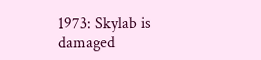1973: Skylab is damaged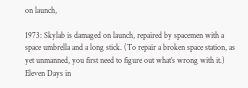on launch,

1973: Skylab is damaged on launch, repaired by spacemen with a space umbrella and a long stick. (To repair a broken space station, as yet unmanned, you first need to figure out what’s wrong with it.)
Eleven Days in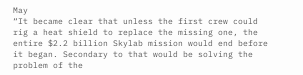May
“It became clear that unless the first crew could rig a heat shield to replace the missing one, the entire $2.2 billion Skylab mission would end before it began. Secondary to that would be solving the problem of the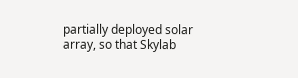partially deployed solar array, so that Skylab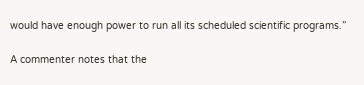would have enough power to run all its scheduled scientific programs.”

A commenter notes that the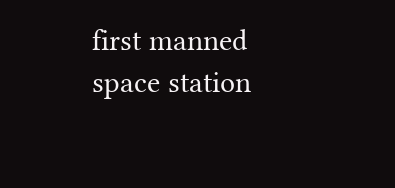first manned space station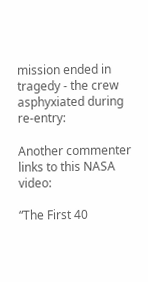mission ended in tragedy - the crew asphyxiated during re-entry:

Another commenter links to this NASA video:

“The First 40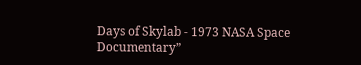Days of Skylab - 1973 NASA Space Documentary”